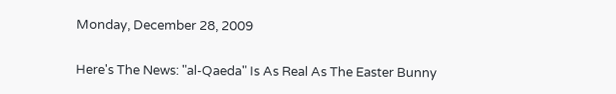Monday, December 28, 2009

Here's The News: "al-Qaeda" Is As Real As The Easter Bunny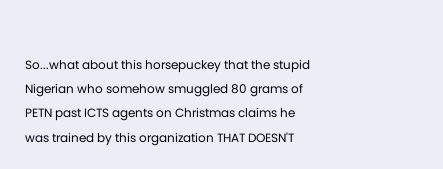So...what about this horsepuckey that the stupid Nigerian who somehow smuggled 80 grams of PETN past ICTS agents on Christmas claims he was trained by this organization THAT DOESN'T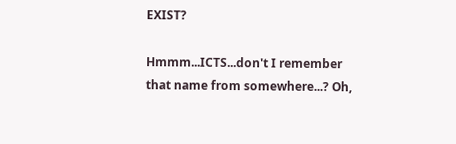EXIST?

Hmmm...ICTS...don't I remember that name from somewhere...? Oh,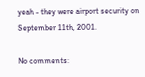yeah - they were airport security on September 11th, 2001.

No comments: